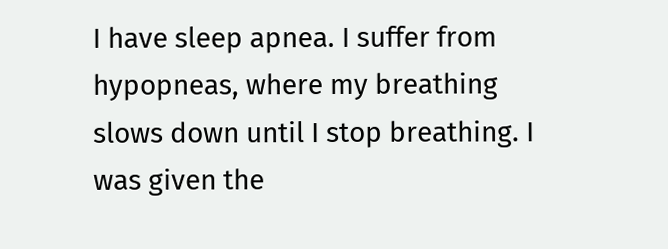I have sleep apnea. I suffer from hypopneas, where my breathing slows down until I stop breathing. I was given the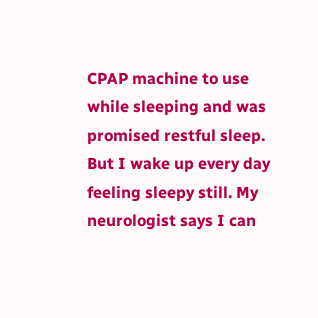CPAP machine to use while sleeping and was promised restful sleep. But I wake up every day feeling sleepy still. My neurologist says I can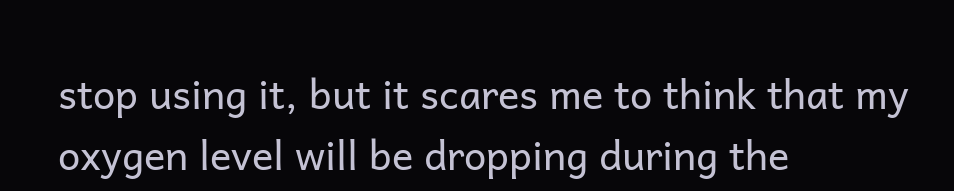stop using it, but it scares me to think that my oxygen level will be dropping during the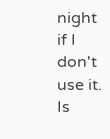night if I don't use it. Is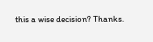this a wise decision? Thanks.